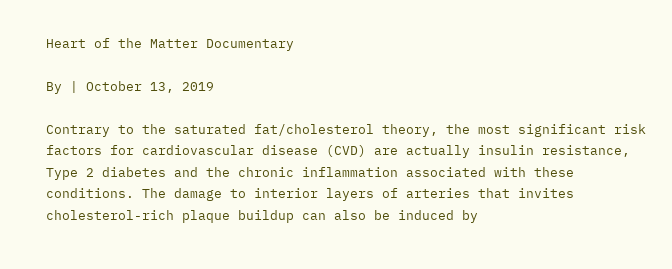Heart of the Matter Documentary

By | October 13, 2019

Contrary to the saturated fat/cholesterol theory, the most significant risk factors for cardiovascular disease (CVD) are actually insulin resistance, Type 2 diabetes and the chronic inflammation associated with these conditions. The damage to interior layers of arteries that invites cholesterol-rich plaque buildup can also be induced by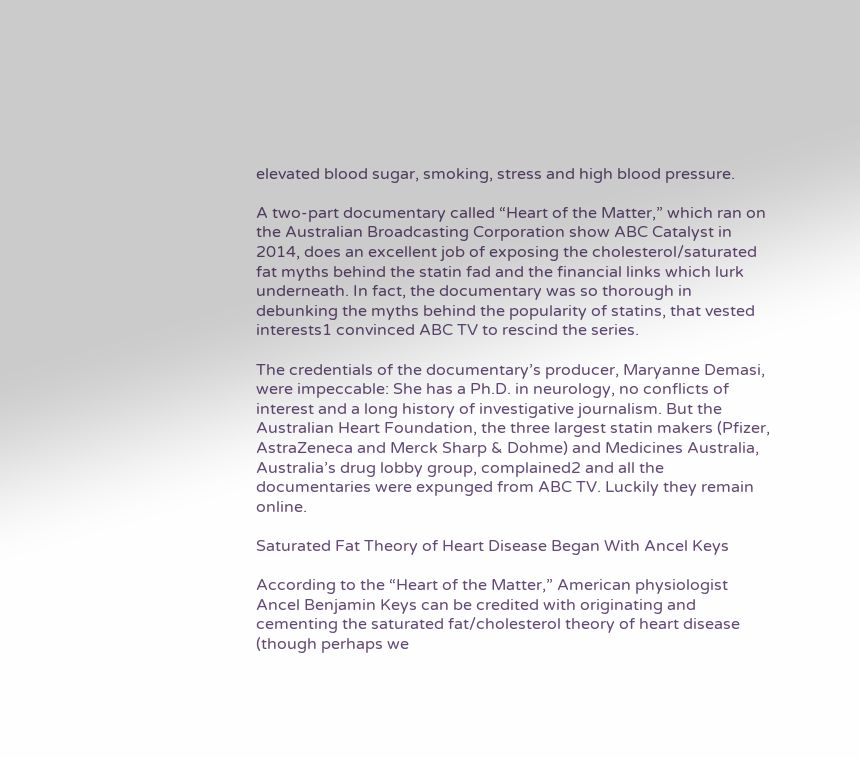elevated blood sugar, smoking, stress and high blood pressure.

A two-part documentary called “Heart of the Matter,” which ran on the Australian Broadcasting Corporation show ABC Catalyst in 2014, does an excellent job of exposing the cholesterol/saturated fat myths behind the statin fad and the financial links which lurk underneath. In fact, the documentary was so thorough in debunking the myths behind the popularity of statins, that vested interests1 convinced ABC TV to rescind the series.

The credentials of the documentary’s producer, Maryanne Demasi, were impeccable: She has a Ph.D. in neurology, no conflicts of interest and a long history of investigative journalism. But the Australian Heart Foundation, the three largest statin makers (Pfizer, AstraZeneca and Merck Sharp & Dohme) and Medicines Australia, Australia’s drug lobby group, complained2 and all the documentaries were expunged from ABC TV. Luckily they remain online.

Saturated Fat Theory of Heart Disease Began With Ancel Keys

According to the “Heart of the Matter,” American physiologist Ancel Benjamin Keys can be credited with originating and cementing the saturated fat/cholesterol theory of heart disease (though perhaps we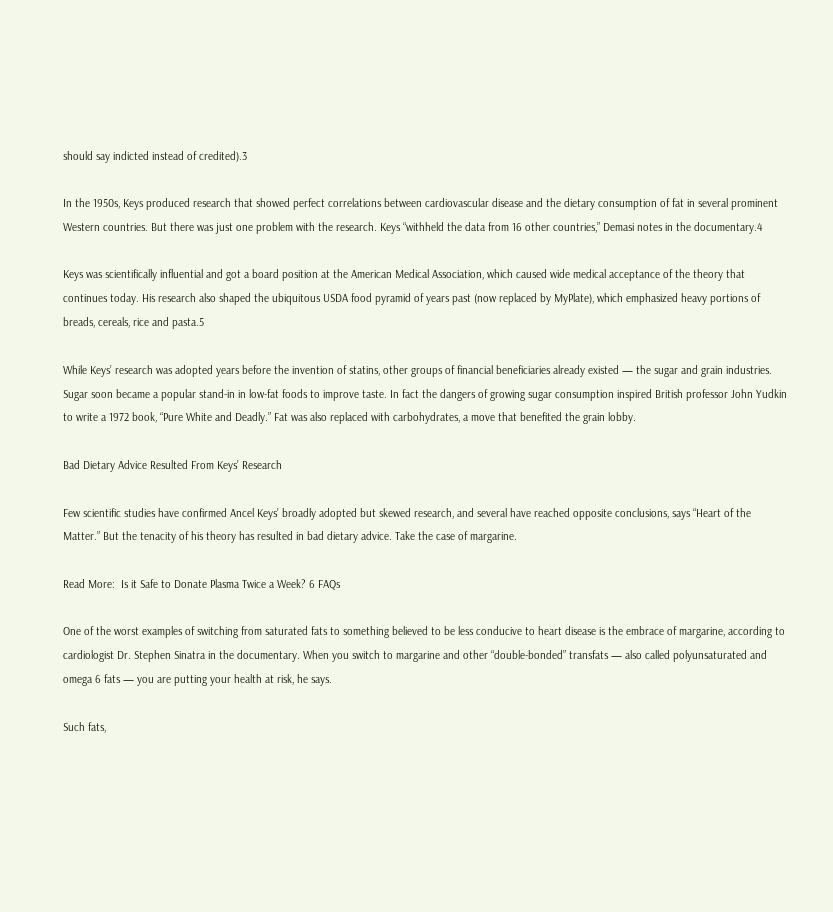should say indicted instead of credited).3

In the 1950s, Keys produced research that showed perfect correlations between cardiovascular disease and the dietary consumption of fat in several prominent Western countries. But there was just one problem with the research. Keys “withheld the data from 16 other countries,” Demasi notes in the documentary.4

Keys was scientifically influential and got a board position at the American Medical Association, which caused wide medical acceptance of the theory that continues today. His research also shaped the ubiquitous USDA food pyramid of years past (now replaced by MyPlate), which emphasized heavy portions of breads, cereals, rice and pasta.5

While Keys’ research was adopted years before the invention of statins, other groups of financial beneficiaries already existed — the sugar and grain industries. Sugar soon became a popular stand-in in low-fat foods to improve taste. In fact the dangers of growing sugar consumption inspired British professor John Yudkin to write a 1972 book, “Pure White and Deadly.” Fat was also replaced with carbohydrates, a move that benefited the grain lobby.

Bad Dietary Advice Resulted From Keys’ Research

Few scientific studies have confirmed Ancel Keys’ broadly adopted but skewed research, and several have reached opposite conclusions, says “Heart of the Matter.” But the tenacity of his theory has resulted in bad dietary advice. Take the case of margarine.

Read More:  Is it Safe to Donate Plasma Twice a Week? 6 FAQs

One of the worst examples of switching from saturated fats to something believed to be less conducive to heart disease is the embrace of margarine, according to cardiologist Dr. Stephen Sinatra in the documentary. When you switch to margarine and other “double-bonded” transfats — also called polyunsaturated and omega 6 fats — you are putting your health at risk, he says.

Such fats,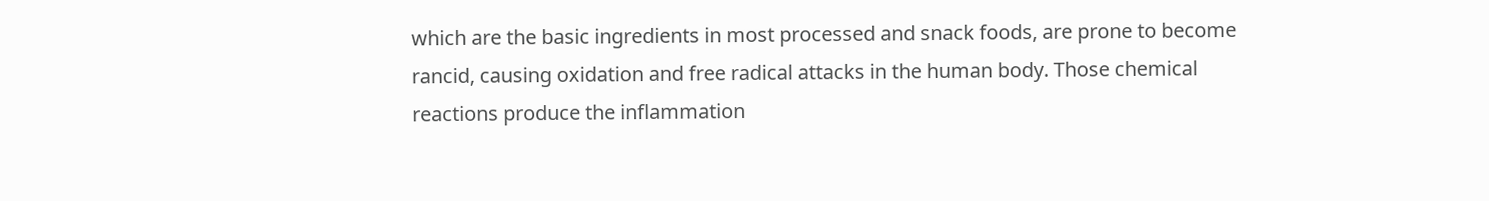which are the basic ingredients in most processed and snack foods, are prone to become rancid, causing oxidation and free radical attacks in the human body. Those chemical reactions produce the inflammation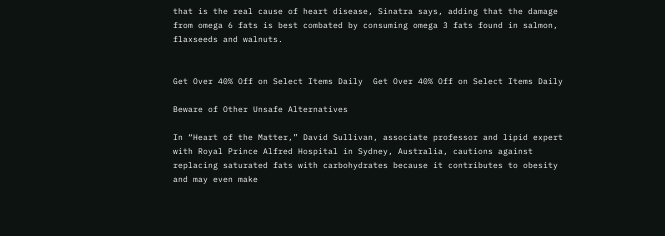that is the real cause of heart disease, Sinatra says, adding that the damage from omega 6 fats is best combated by consuming omega 3 fats found in salmon, flaxseeds and walnuts.


Get Over 40% Off on Select Items Daily  Get Over 40% Off on Select Items Daily

Beware of Other Unsafe Alternatives

In “Heart of the Matter,” David Sullivan, associate professor and lipid expert with Royal Prince Alfred Hospital in Sydney, Australia, cautions against replacing saturated fats with carbohydrates because it contributes to obesity and may even make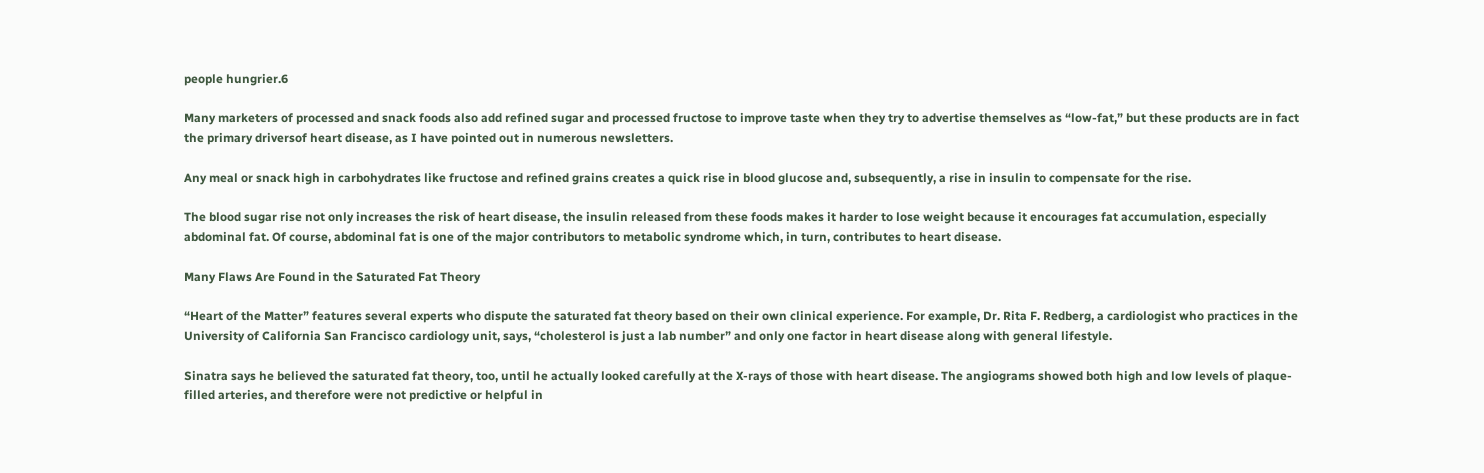people hungrier.6

Many marketers of processed and snack foods also add refined sugar and processed fructose to improve taste when they try to advertise themselves as “low-fat,” but these products are in fact the primary driversof heart disease, as I have pointed out in numerous newsletters.

Any meal or snack high in carbohydrates like fructose and refined grains creates a quick rise in blood glucose and, subsequently, a rise in insulin to compensate for the rise.

The blood sugar rise not only increases the risk of heart disease, the insulin released from these foods makes it harder to lose weight because it encourages fat accumulation, especially abdominal fat. Of course, abdominal fat is one of the major contributors to metabolic syndrome which, in turn, contributes to heart disease.

Many Flaws Are Found in the Saturated Fat Theory

“Heart of the Matter” features several experts who dispute the saturated fat theory based on their own clinical experience. For example, Dr. Rita F. Redberg, a cardiologist who practices in the University of California San Francisco cardiology unit, says, “cholesterol is just a lab number” and only one factor in heart disease along with general lifestyle.

Sinatra says he believed the saturated fat theory, too, until he actually looked carefully at the X-rays of those with heart disease. The angiograms showed both high and low levels of plaque-filled arteries, and therefore were not predictive or helpful in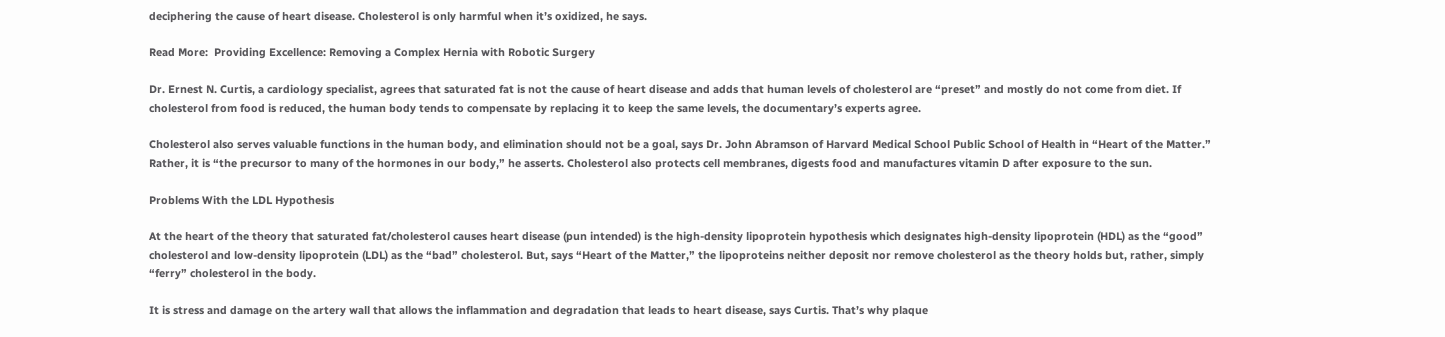deciphering the cause of heart disease. Cholesterol is only harmful when it’s oxidized, he says.

Read More:  Providing Excellence: Removing a Complex Hernia with Robotic Surgery

Dr. Ernest N. Curtis, a cardiology specialist, agrees that saturated fat is not the cause of heart disease and adds that human levels of cholesterol are “preset” and mostly do not come from diet. If cholesterol from food is reduced, the human body tends to compensate by replacing it to keep the same levels, the documentary’s experts agree.

Cholesterol also serves valuable functions in the human body, and elimination should not be a goal, says Dr. John Abramson of Harvard Medical School Public School of Health in “Heart of the Matter.” Rather, it is “the precursor to many of the hormones in our body,” he asserts. Cholesterol also protects cell membranes, digests food and manufactures vitamin D after exposure to the sun.

Problems With the LDL Hypothesis

At the heart of the theory that saturated fat/cholesterol causes heart disease (pun intended) is the high-density lipoprotein hypothesis which designates high-density lipoprotein (HDL) as the “good” cholesterol and low-density lipoprotein (LDL) as the “bad” cholesterol. But, says “Heart of the Matter,” the lipoproteins neither deposit nor remove cholesterol as the theory holds but, rather, simply “ferry” cholesterol in the body.

It is stress and damage on the artery wall that allows the inflammation and degradation that leads to heart disease, says Curtis. That’s why plaque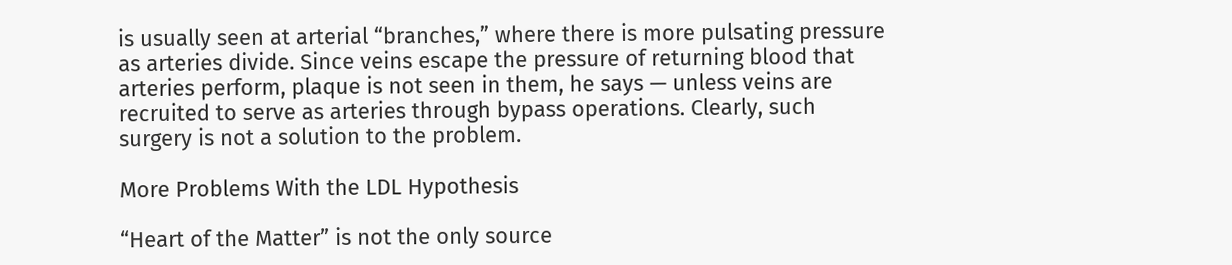is usually seen at arterial “branches,” where there is more pulsating pressure as arteries divide. Since veins escape the pressure of returning blood that arteries perform, plaque is not seen in them, he says — unless veins are recruited to serve as arteries through bypass operations. Clearly, such surgery is not a solution to the problem.

More Problems With the LDL Hypothesis

“Heart of the Matter” is not the only source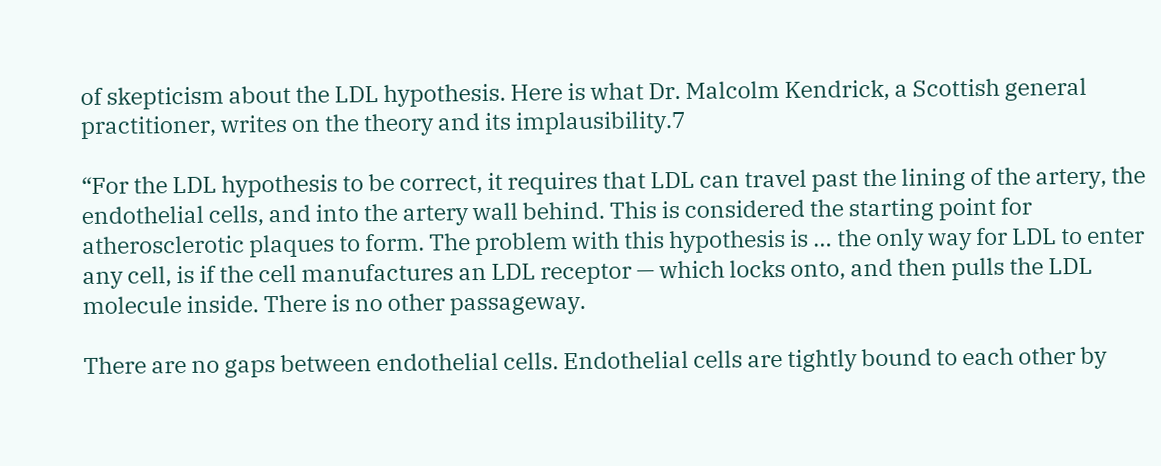of skepticism about the LDL hypothesis. Here is what Dr. Malcolm Kendrick, a Scottish general practitioner, writes on the theory and its implausibility.7

“For the LDL hypothesis to be correct, it requires that LDL can travel past the lining of the artery, the endothelial cells, and into the artery wall behind. This is considered the starting point for atherosclerotic plaques to form. The problem with this hypothesis is … the only way for LDL to enter any cell, is if the cell manufactures an LDL receptor — which locks onto, and then pulls the LDL molecule inside. There is no other passageway.

There are no gaps between endothelial cells. Endothelial cells are tightly bound to each other by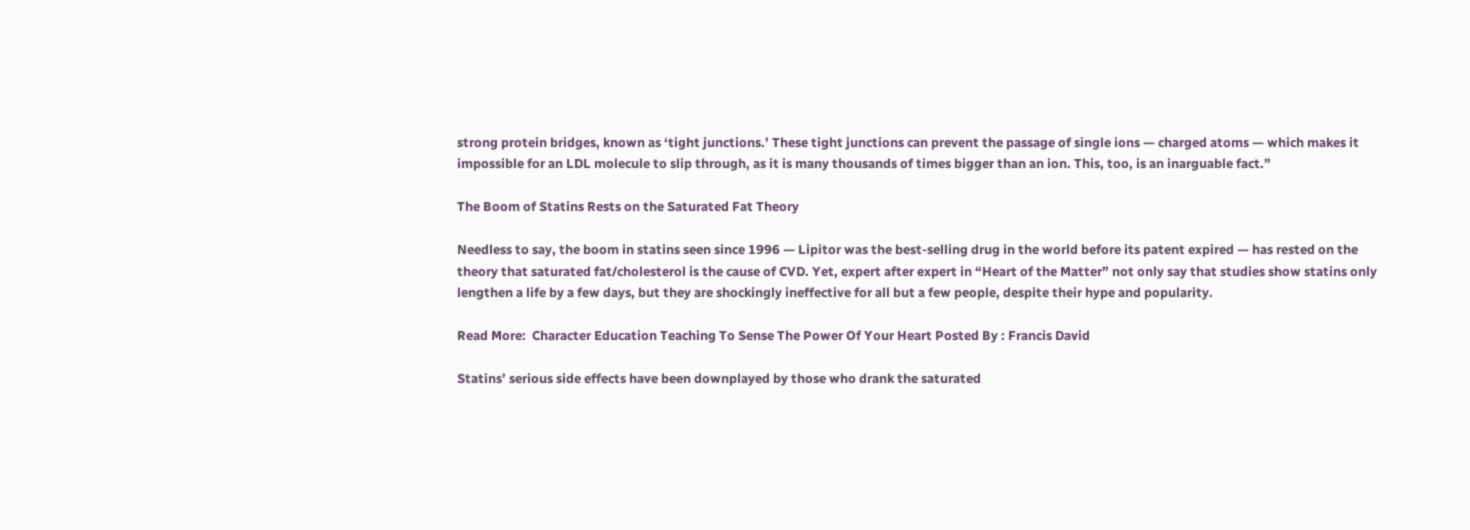strong protein bridges, known as ‘tight junctions.’ These tight junctions can prevent the passage of single ions — charged atoms — which makes it impossible for an LDL molecule to slip through, as it is many thousands of times bigger than an ion. This, too, is an inarguable fact.”

The Boom of Statins Rests on the Saturated Fat Theory

Needless to say, the boom in statins seen since 1996 — Lipitor was the best-selling drug in the world before its patent expired — has rested on the theory that saturated fat/cholesterol is the cause of CVD. Yet, expert after expert in “Heart of the Matter” not only say that studies show statins only lengthen a life by a few days, but they are shockingly ineffective for all but a few people, despite their hype and popularity.

Read More:  Character Education Teaching To Sense The Power Of Your Heart Posted By : Francis David

Statins’ serious side effects have been downplayed by those who drank the saturated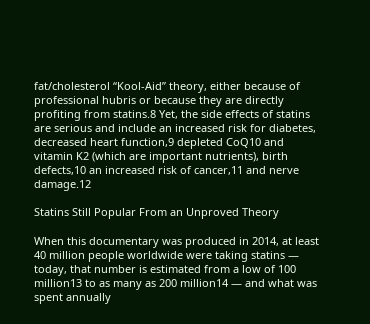fat/cholesterol “Kool-Aid” theory, either because of professional hubris or because they are directly profiting from statins.8 Yet, the side effects of statins are serious and include an increased risk for diabetes, decreased heart function,9 depleted CoQ10 and vitamin K2 (which are important nutrients), birth defects,10 an increased risk of cancer,11 and nerve damage.12

Statins Still Popular From an Unproved Theory

When this documentary was produced in 2014, at least 40 million people worldwide were taking statins — today, that number is estimated from a low of 100 million13 to as many as 200 million14 — and what was spent annually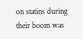on statins during their boom was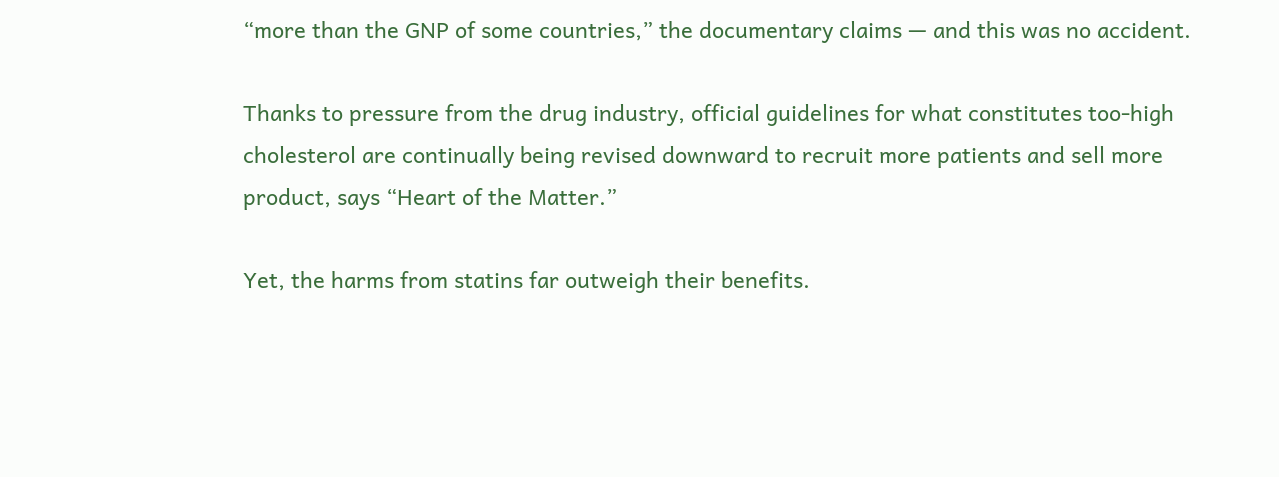“more than the GNP of some countries,” the documentary claims — and this was no accident.

Thanks to pressure from the drug industry, official guidelines for what constitutes too-high cholesterol are continually being revised downward to recruit more patients and sell more product, says “Heart of the Matter.”

Yet, the harms from statins far outweigh their benefits.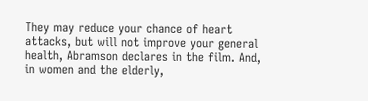They may reduce your chance of heart attacks, but will not improve your general health, Abramson declares in the film. And, in women and the elderly,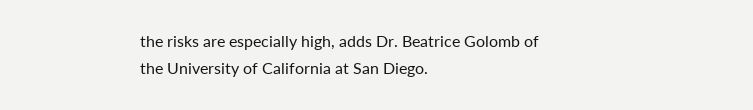the risks are especially high, adds Dr. Beatrice Golomb of the University of California at San Diego.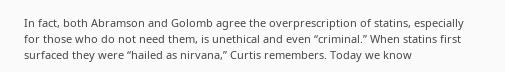In fact, both Abramson and Golomb agree the overprescription of statins, especially for those who do not need them, is unethical and even “criminal.” When statins first surfaced they were “hailed as nirvana,” Curtis remembers. Today we know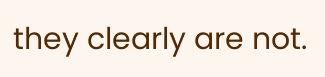they clearly are not.